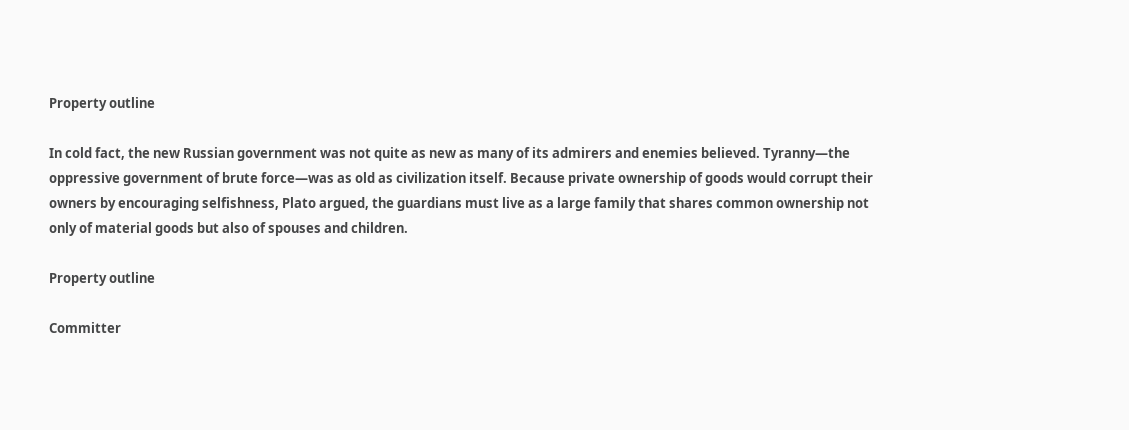Property outline

In cold fact, the new Russian government was not quite as new as many of its admirers and enemies believed. Tyranny—the oppressive government of brute force—was as old as civilization itself. Because private ownership of goods would corrupt their owners by encouraging selfishness, Plato argued, the guardians must live as a large family that shares common ownership not only of material goods but also of spouses and children.

Property outline

Committer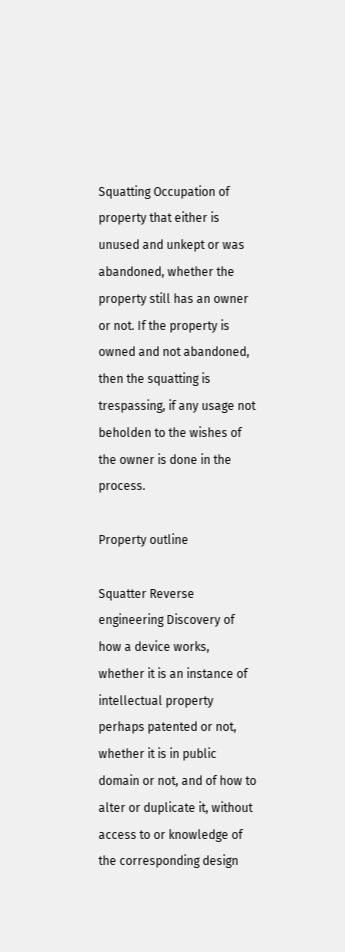Squatting Occupation of property that either is unused and unkept or was abandoned, whether the property still has an owner or not. If the property is owned and not abandoned, then the squatting is trespassing, if any usage not beholden to the wishes of the owner is done in the process.

Property outline

Squatter Reverse engineering Discovery of how a device works, whether it is an instance of intellectual property perhaps patented or not, whether it is in public domain or not, and of how to alter or duplicate it, without access to or knowledge of the corresponding design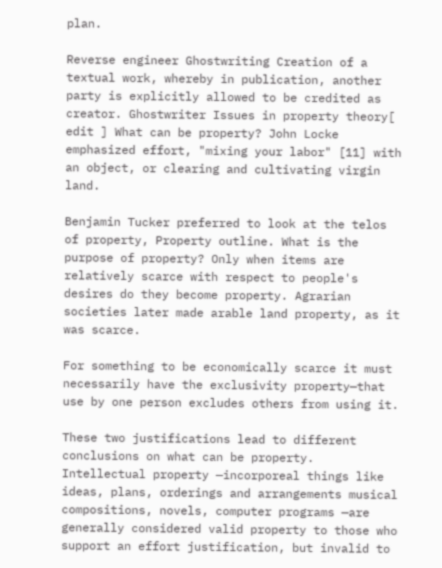plan.

Reverse engineer Ghostwriting Creation of a textual work, whereby in publication, another party is explicitly allowed to be credited as creator. Ghostwriter Issues in property theory[ edit ] What can be property? John Locke emphasized effort, "mixing your labor" [11] with an object, or clearing and cultivating virgin land.

Benjamin Tucker preferred to look at the telos of property, Property outline. What is the purpose of property? Only when items are relatively scarce with respect to people's desires do they become property. Agrarian societies later made arable land property, as it was scarce.

For something to be economically scarce it must necessarily have the exclusivity property—that use by one person excludes others from using it.

These two justifications lead to different conclusions on what can be property. Intellectual property —incorporeal things like ideas, plans, orderings and arrangements musical compositions, novels, computer programs —are generally considered valid property to those who support an effort justification, but invalid to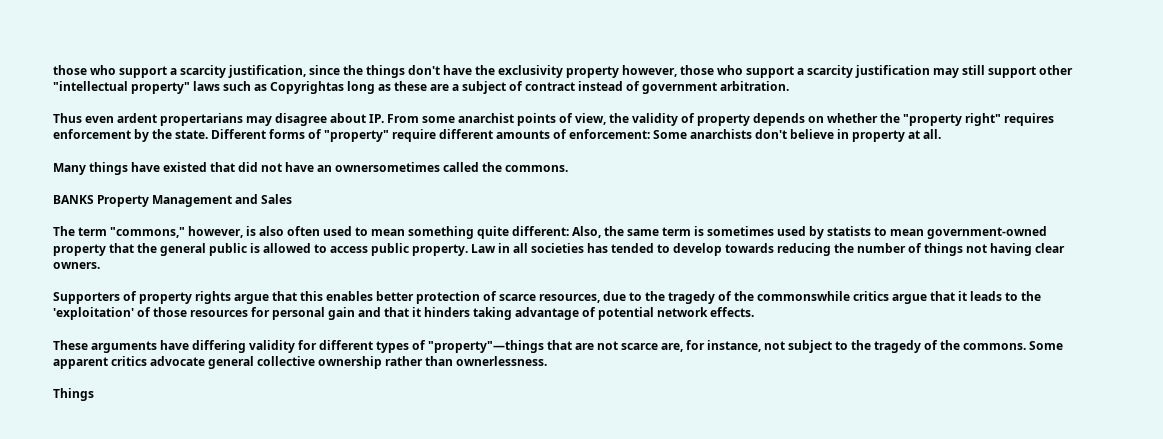those who support a scarcity justification, since the things don't have the exclusivity property however, those who support a scarcity justification may still support other "intellectual property" laws such as Copyrightas long as these are a subject of contract instead of government arbitration.

Thus even ardent propertarians may disagree about IP. From some anarchist points of view, the validity of property depends on whether the "property right" requires enforcement by the state. Different forms of "property" require different amounts of enforcement: Some anarchists don't believe in property at all.

Many things have existed that did not have an ownersometimes called the commons.

BANKS Property Management and Sales

The term "commons," however, is also often used to mean something quite different: Also, the same term is sometimes used by statists to mean government-owned property that the general public is allowed to access public property. Law in all societies has tended to develop towards reducing the number of things not having clear owners.

Supporters of property rights argue that this enables better protection of scarce resources, due to the tragedy of the commonswhile critics argue that it leads to the 'exploitation' of those resources for personal gain and that it hinders taking advantage of potential network effects.

These arguments have differing validity for different types of "property"—things that are not scarce are, for instance, not subject to the tragedy of the commons. Some apparent critics advocate general collective ownership rather than ownerlessness.

Things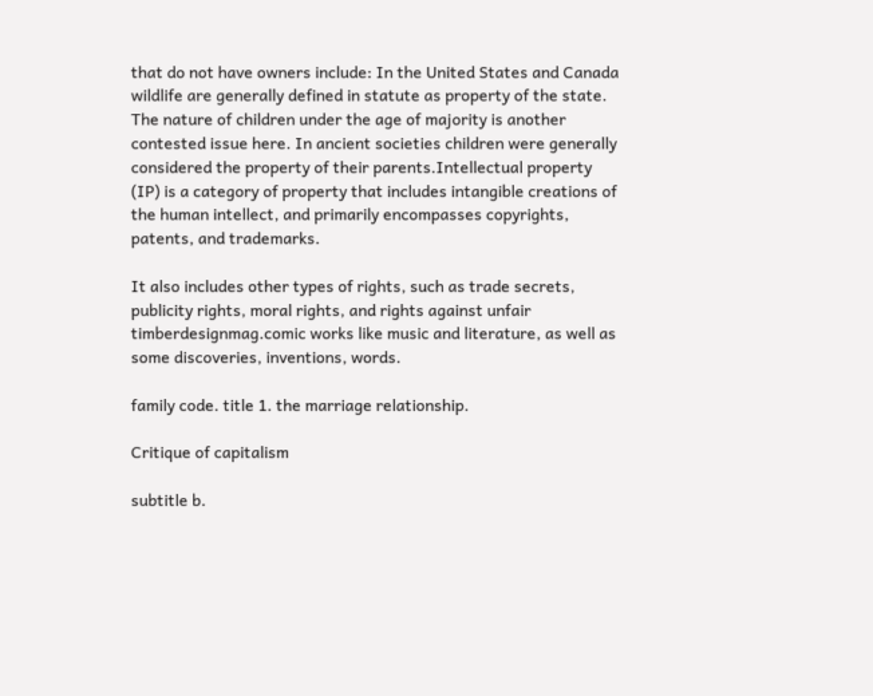that do not have owners include: In the United States and Canada wildlife are generally defined in statute as property of the state. The nature of children under the age of majority is another contested issue here. In ancient societies children were generally considered the property of their parents.Intellectual property (IP) is a category of property that includes intangible creations of the human intellect, and primarily encompasses copyrights, patents, and trademarks.

It also includes other types of rights, such as trade secrets, publicity rights, moral rights, and rights against unfair timberdesignmag.comic works like music and literature, as well as some discoveries, inventions, words.

family code. title 1. the marriage relationship.

Critique of capitalism

subtitle b.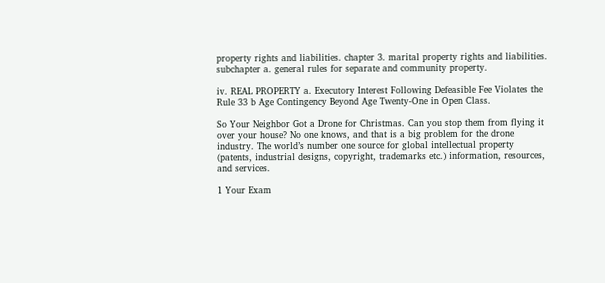property rights and liabilities. chapter 3. marital property rights and liabilities. subchapter a. general rules for separate and community property.

iv. REAL PROPERTY a. Executory Interest Following Defeasible Fee Violates the Rule 33 b Age Contingency Beyond Age Twenty-One in Open Class.

So Your Neighbor Got a Drone for Christmas. Can you stop them from flying it over your house? No one knows, and that is a big problem for the drone industry. The world’s number one source for global intellectual property (patents, industrial designs, copyright, trademarks etc.) information, resources, and services.

1 Your Exam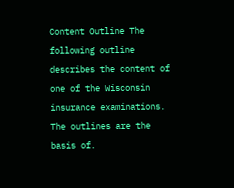Content Outline The following outline describes the content of one of the Wisconsin insurance examinations. The outlines are the basis of.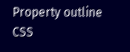Property outline
CSS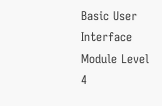Basic User Interface Module Level 4